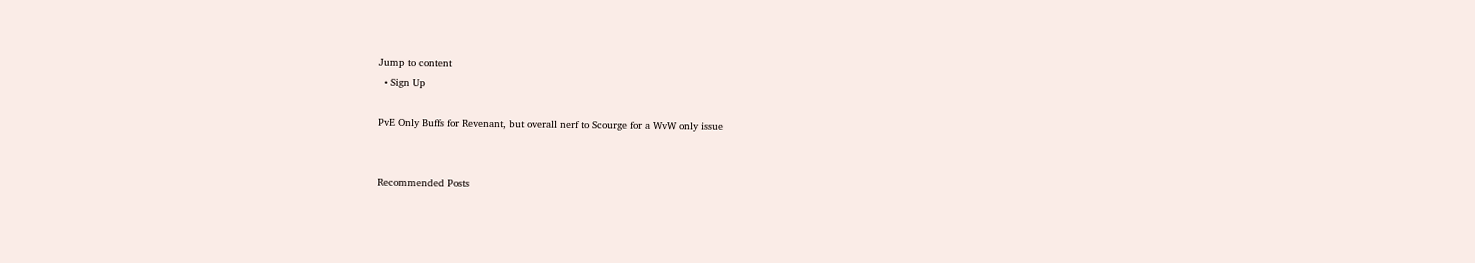Jump to content
  • Sign Up

PvE Only Buffs for Revenant, but overall nerf to Scourge for a WvW only issue


Recommended Posts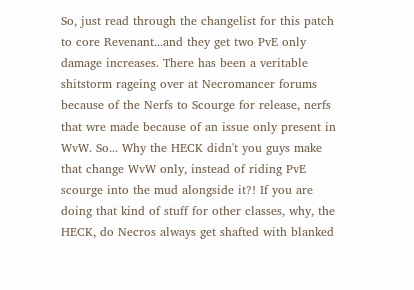So, just read through the changelist for this patch to core Revenant...and they get two PvE only damage increases. There has been a veritable shitstorm rageing over at Necromancer forums because of the Nerfs to Scourge for release, nerfs that wre made because of an issue only present in WvW. So... Why the HECK didn't you guys make that change WvW only, instead of riding PvE scourge into the mud alongside it?! If you are doing that kind of stuff for other classes, why, the HECK, do Necros always get shafted with blanked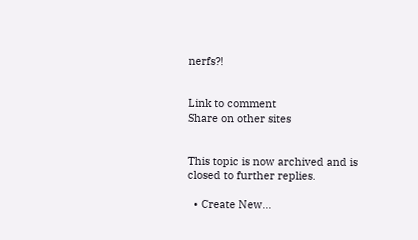nerfs?!


Link to comment
Share on other sites


This topic is now archived and is closed to further replies.

  • Create New...